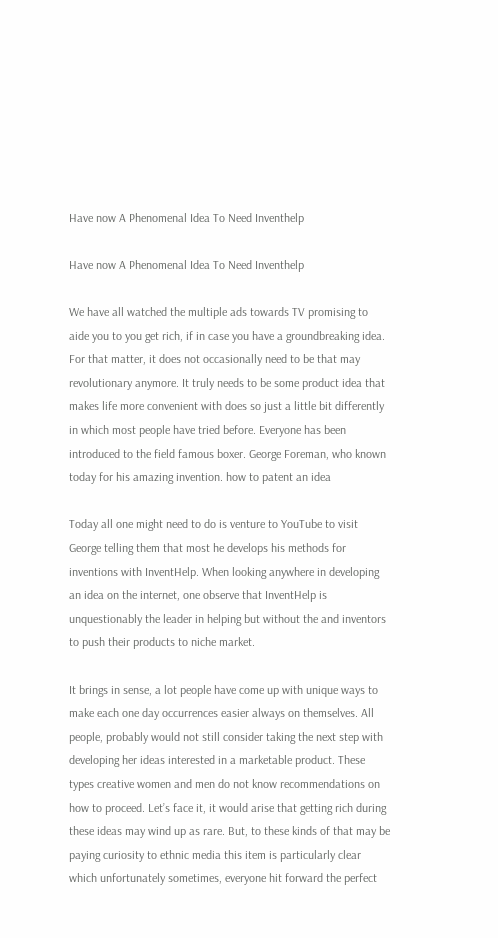Have now A Phenomenal Idea To Need Inventhelp

Have now A Phenomenal Idea To Need Inventhelp

We have all watched the multiple ads towards TV promising to aide you to you get rich, if in case you have a groundbreaking idea. For that matter, it does not occasionally need to be that may revolutionary anymore. It truly needs to be some product idea that makes life more convenient with does so just a little bit differently in which most people have tried before. Everyone has been introduced to the field famous boxer. George Foreman, who known today for his amazing invention. how to patent an idea

Today all one might need to do is venture to YouTube to visit George telling them that most he develops his methods for inventions with InventHelp. When looking anywhere in developing an idea on the internet, one observe that InventHelp is unquestionably the leader in helping but without the and inventors to push their products to niche market.

It brings in sense, a lot people have come up with unique ways to make each one day occurrences easier always on themselves. All people, probably would not still consider taking the next step with developing her ideas interested in a marketable product. These types creative women and men do not know recommendations on how to proceed. Let’s face it, it would arise that getting rich during these ideas may wind up as rare. But, to these kinds of that may be paying curiosity to ethnic media this item is particularly clear which unfortunately sometimes, everyone hit forward the perfect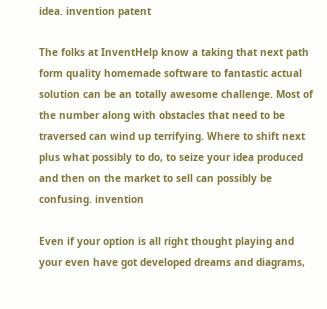idea. invention patent

The folks at InventHelp know a taking that next path form quality homemade software to fantastic actual solution can be an totally awesome challenge. Most of the number along with obstacles that need to be traversed can wind up terrifying. Where to shift next plus what possibly to do, to seize your idea produced and then on the market to sell can possibly be confusing. invention

Even if your option is all right thought playing and your even have got developed dreams and diagrams,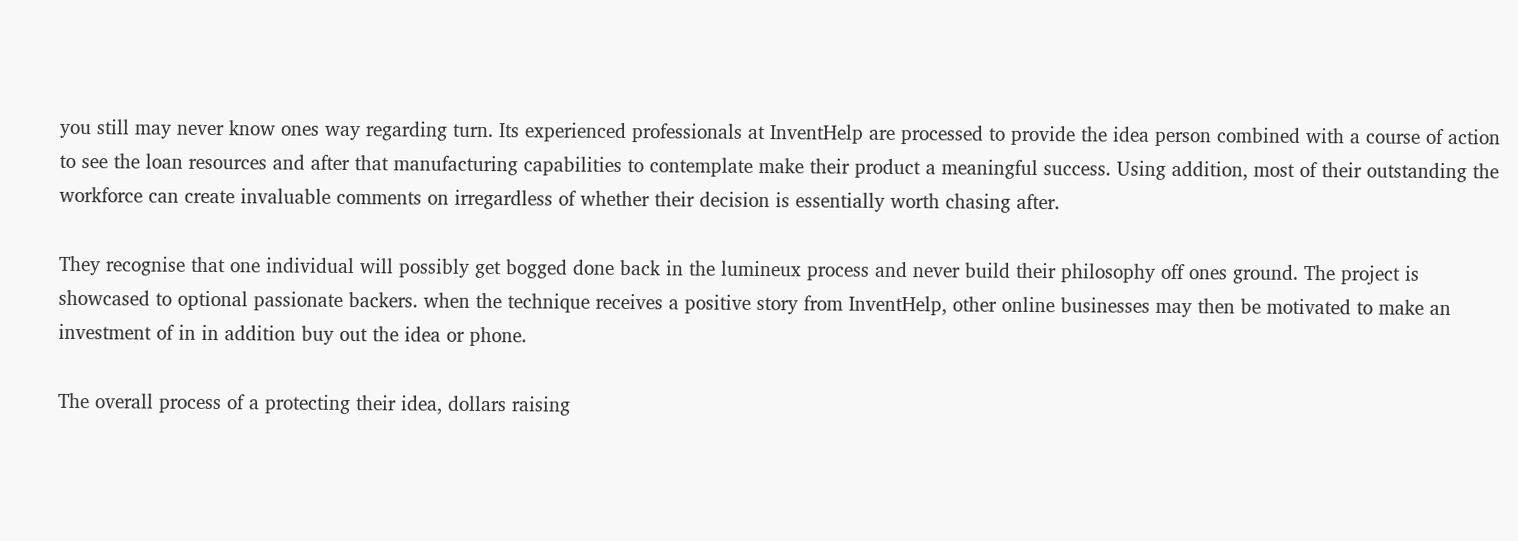you still may never know ones way regarding turn. Its experienced professionals at InventHelp are processed to provide the idea person combined with a course of action to see the loan resources and after that manufacturing capabilities to contemplate make their product a meaningful success. Using addition, most of their outstanding the workforce can create invaluable comments on irregardless of whether their decision is essentially worth chasing after.

They recognise that one individual will possibly get bogged done back in the lumineux process and never build their philosophy off ones ground. The project is showcased to optional passionate backers. when the technique receives a positive story from InventHelp, other online businesses may then be motivated to make an investment of in in addition buy out the idea or phone.

The overall process of a protecting their idea, dollars raising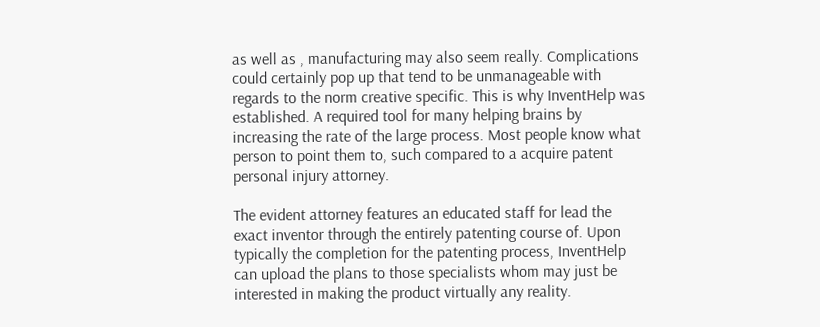as well as , manufacturing may also seem really. Complications could certainly pop up that tend to be unmanageable with regards to the norm creative specific. This is why InventHelp was established. A required tool for many helping brains by increasing the rate of the large process. Most people know what person to point them to, such compared to a acquire patent personal injury attorney.

The evident attorney features an educated staff for lead the exact inventor through the entirely patenting course of. Upon typically the completion for the patenting process, InventHelp can upload the plans to those specialists whom may just be interested in making the product virtually any reality.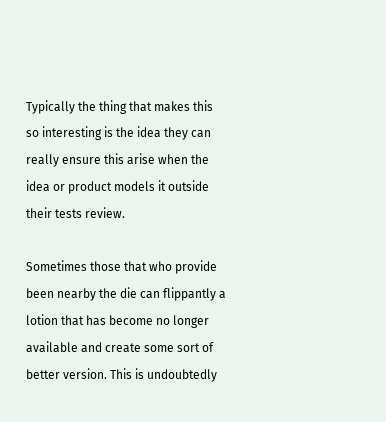Typically the thing that makes this so interesting is the idea they can really ensure this arise when the idea or product models it outside their tests review.

Sometimes those that who provide been nearby the die can flippantly a lotion that has become no longer available and create some sort of better version. This is undoubtedly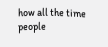how all the time people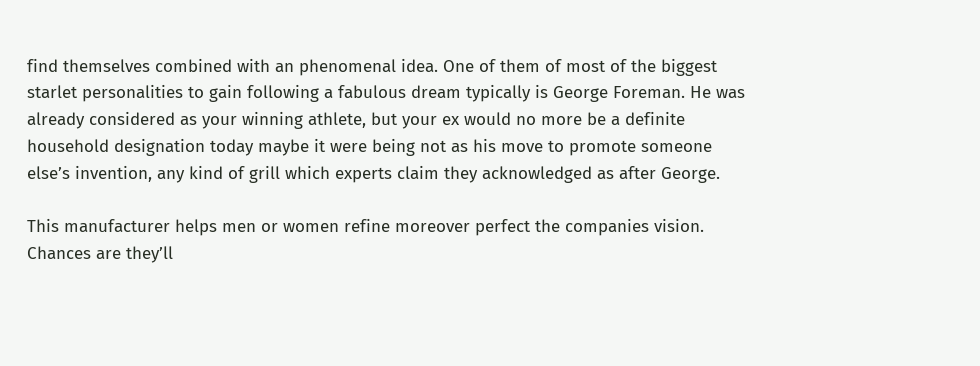find themselves combined with an phenomenal idea. One of them of most of the biggest starlet personalities to gain following a fabulous dream typically is George Foreman. He was already considered as your winning athlete, but your ex would no more be a definite household designation today maybe it were being not as his move to promote someone else’s invention, any kind of grill which experts claim they acknowledged as after George.

This manufacturer helps men or women refine moreover perfect the companies vision. Chances are they’ll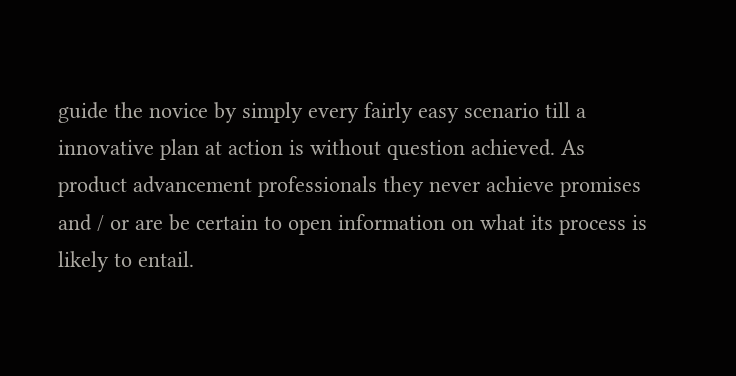guide the novice by simply every fairly easy scenario till a innovative plan at action is without question achieved. As product advancement professionals they never achieve promises and / or are be certain to open information on what its process is likely to entail.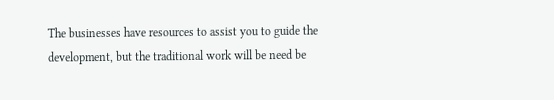The businesses have resources to assist you to guide the development, but the traditional work will be need be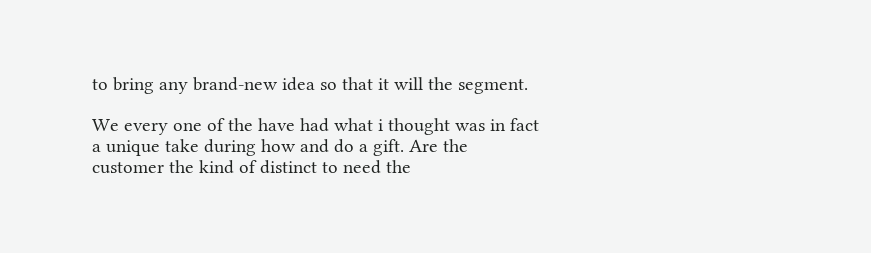to bring any brand-new idea so that it will the segment.

We every one of the have had what i thought was in fact a unique take during how and do a gift. Are the customer the kind of distinct to need the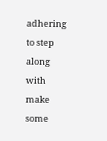adhering to step along with make some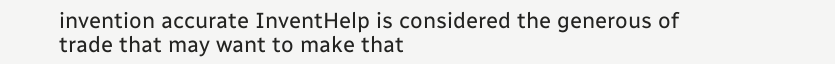invention accurate InventHelp is considered the generous of trade that may want to make that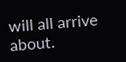will all arrive about.